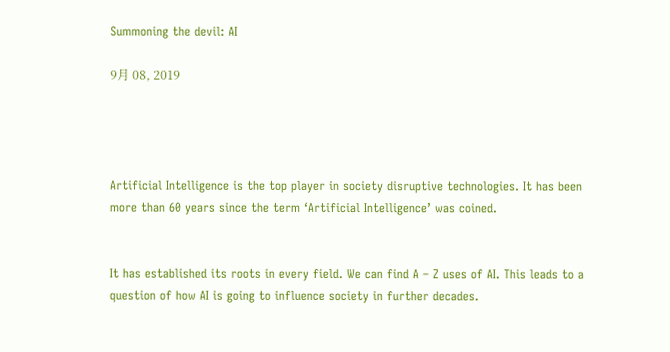Summoning the devil: AI

9月 08, 2019




Artificial Intelligence is the top player in society disruptive technologies. It has been more than 60 years since the term ‘Artificial Intelligence’ was coined.


It has established its roots in every field. We can find A – Z uses of AI. This leads to a question of how AI is going to influence society in further decades.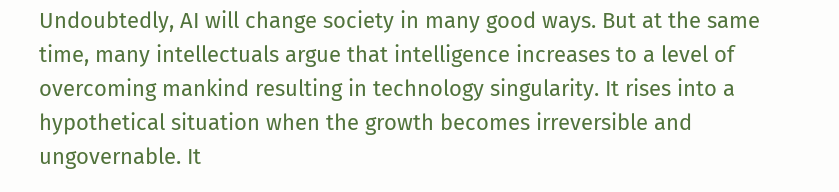Undoubtedly, AI will change society in many good ways. But at the same time, many intellectuals argue that intelligence increases to a level of overcoming mankind resulting in technology singularity. It rises into a hypothetical situation when the growth becomes irreversible and ungovernable. It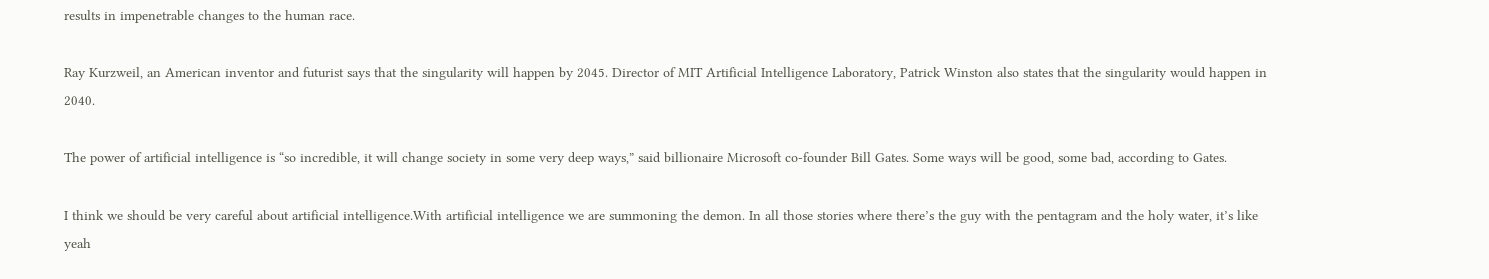results in impenetrable changes to the human race.

Ray Kurzweil, an American inventor and futurist says that the singularity will happen by 2045. Director of MIT Artificial Intelligence Laboratory, Patrick Winston also states that the singularity would happen in 2040.

The power of artificial intelligence is “so incredible, it will change society in some very deep ways,” said billionaire Microsoft co-founder Bill Gates. Some ways will be good, some bad, according to Gates.

I think we should be very careful about artificial intelligence.With artificial intelligence we are summoning the demon. In all those stories where there’s the guy with the pentagram and the holy water, it’s like yeah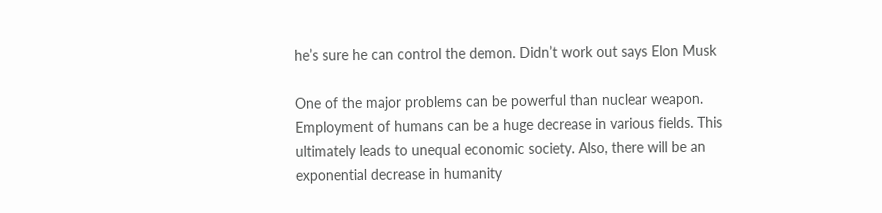he’s sure he can control the demon. Didn’t work out says Elon Musk

One of the major problems can be powerful than nuclear weapon. Employment of humans can be a huge decrease in various fields. This ultimately leads to unequal economic society. Also, there will be an exponential decrease in humanity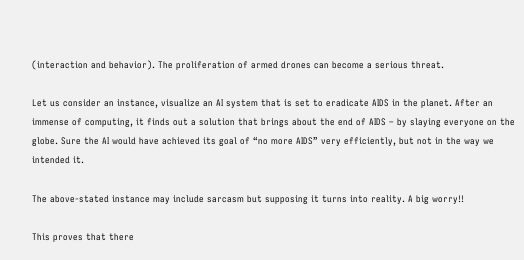(interaction and behavior). The proliferation of armed drones can become a serious threat.

Let us consider an instance, visualize an AI system that is set to eradicate AIDS in the planet. After an immense of computing, it finds out a solution that brings about the end of AIDS – by slaying everyone on the globe. Sure the AI would have achieved its goal of “no more AIDS” very efficiently, but not in the way we intended it.

The above-stated instance may include sarcasm but supposing it turns into reality. A big worry!!

This proves that there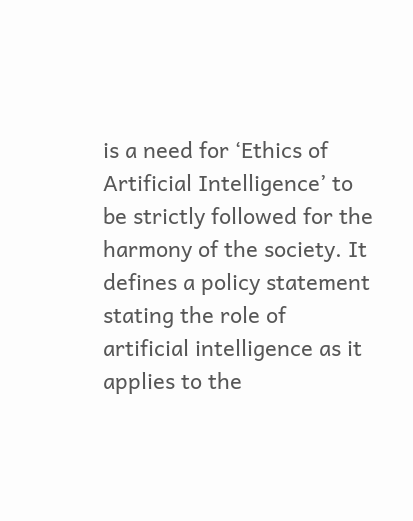is a need for ‘Ethics of Artificial Intelligence’ to be strictly followed for the harmony of the society. It defines a policy statement stating the role of artificial intelligence as it applies to the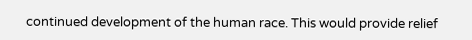continued development of the human race. This would provide relief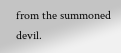from the summoned devil.